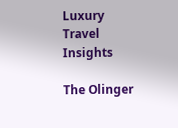Luxury Travel Insights

The Olinger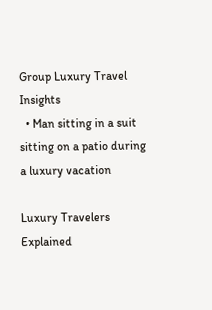Group Luxury Travel Insights
  • Man sitting in a suit sitting on a patio during a luxury vacation

Luxury Travelers Explained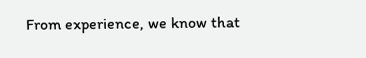From experience, we know that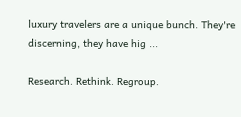luxury travelers are a unique bunch. They're discerning, they have hig ...

Research. Rethink. Regroup.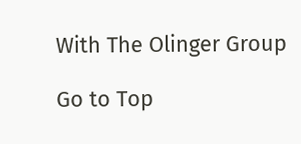With The Olinger Group

Go to Top